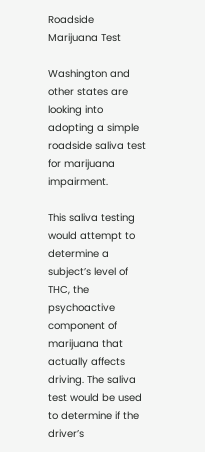Roadside Marijuana Test

Washington and other states are looking into adopting a simple roadside saliva test for marijuana impairment.

This saliva testing would attempt to determine a subject’s level of THC, the psychoactive component of marijuana that actually affects driving. The saliva test would be used to determine if the driver’s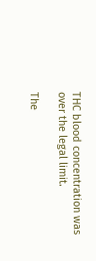THC blood concentration was over the legal limit.

The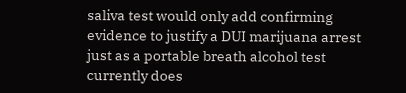saliva test would only add confirming evidence to justify a DUI marijuana arrest just as a portable breath alcohol test currently does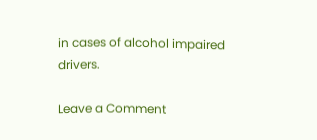in cases of alcohol impaired drivers.

Leave a Comment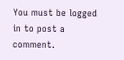You must be logged in to post a comment.